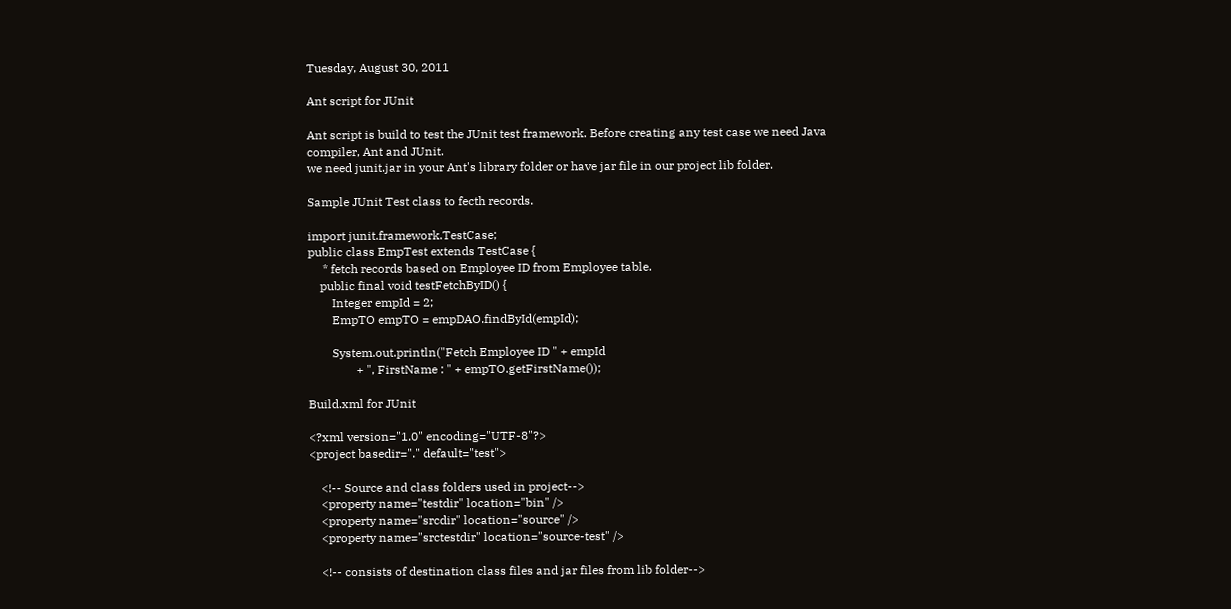Tuesday, August 30, 2011

Ant script for JUnit

Ant script is build to test the JUnit test framework. Before creating any test case we need Java compiler, Ant and JUnit.
we need junit.jar in your Ant's library folder or have jar file in our project lib folder.

Sample JUnit Test class to fecth records.

import junit.framework.TestCase;
public class EmpTest extends TestCase {
     * fetch records based on Employee ID from Employee table.
    public final void testFetchByID() {
        Integer empId = 2;
        EmpTO empTO = empDAO.findById(empId);

        System.out.println("Fetch Employee ID " + empId
                + ", FirstName : " + empTO.getFirstName());

Build.xml for JUnit

<?xml version="1.0" encoding="UTF-8"?>
<project basedir="." default="test">

    <!-- Source and class folders used in project-->
    <property name="testdir" location="bin" />
    <property name="srcdir" location="source" />
    <property name="srctestdir" location="source-test" />

    <!-- consists of destination class files and jar files from lib folder-->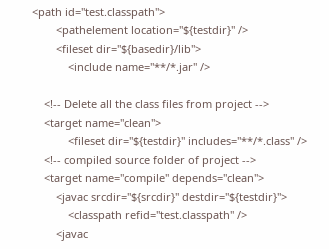<path id="test.classpath">
        <pathelement location="${testdir}" />
        <fileset dir="${basedir}/lib">
            <include name="**/*.jar" />

    <!-- Delete all the class files from project -->
    <target name="clean">
            <fileset dir="${testdir}" includes="**/*.class" />
    <!-- compiled source folder of project -->
    <target name="compile" depends="clean">
        <javac srcdir="${srcdir}" destdir="${testdir}">
            <classpath refid="test.classpath" />
        <javac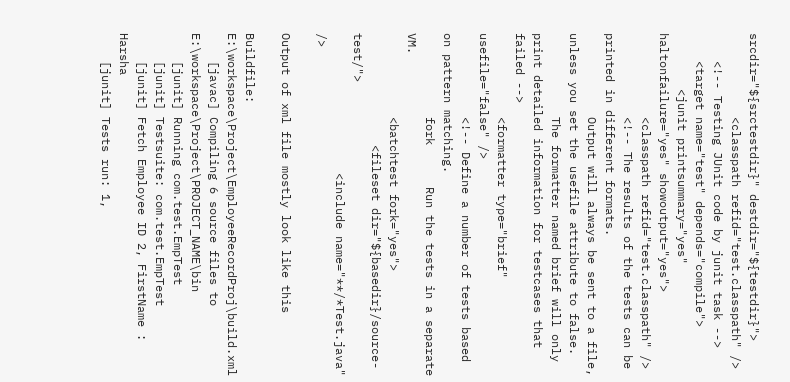srcdir="${srctestdir}" destdir="${testdir}">
            <classpath refid="test.classpath" />
    <!-- Testing JUnit code by junit task -->
    <target name="test" depends="compile">
        <junit printsummary="yes" haltonfailure="yes" showoutput="yes">
            <classpath refid="test.classpath" />
            <!-- The results of the tests can be printed in different formats.
            Output will always be sent to a file, unless you set the usefile attribute to false.
            The formatter named brief will only print detailed information for testcases that failed -->
            <formatter type="brief" usefile="false" />
            <!-- Define a number of tests based on pattern matching.
            fork      Run the tests in a separate VM.
            <batchtest fork="yes">
                <fileset dir="${basedir}/source-test/">
                    <include name="**/*Test.java" />

Output of xml file mostly look like this

Buildfile: E:\workspace\Project\EmployeeRecordProj\build.xml
    [javac] Compiling 6 source files to E:\workspace\Project\PROJECT_NAME\bin
    [junit] Running com.test.EmpTest
    [junit] Testsuite: com.test.EmpTest
    [junit] Fetch Employee ID 2, FirstName : Harsha
    [junit] Tests run: 1,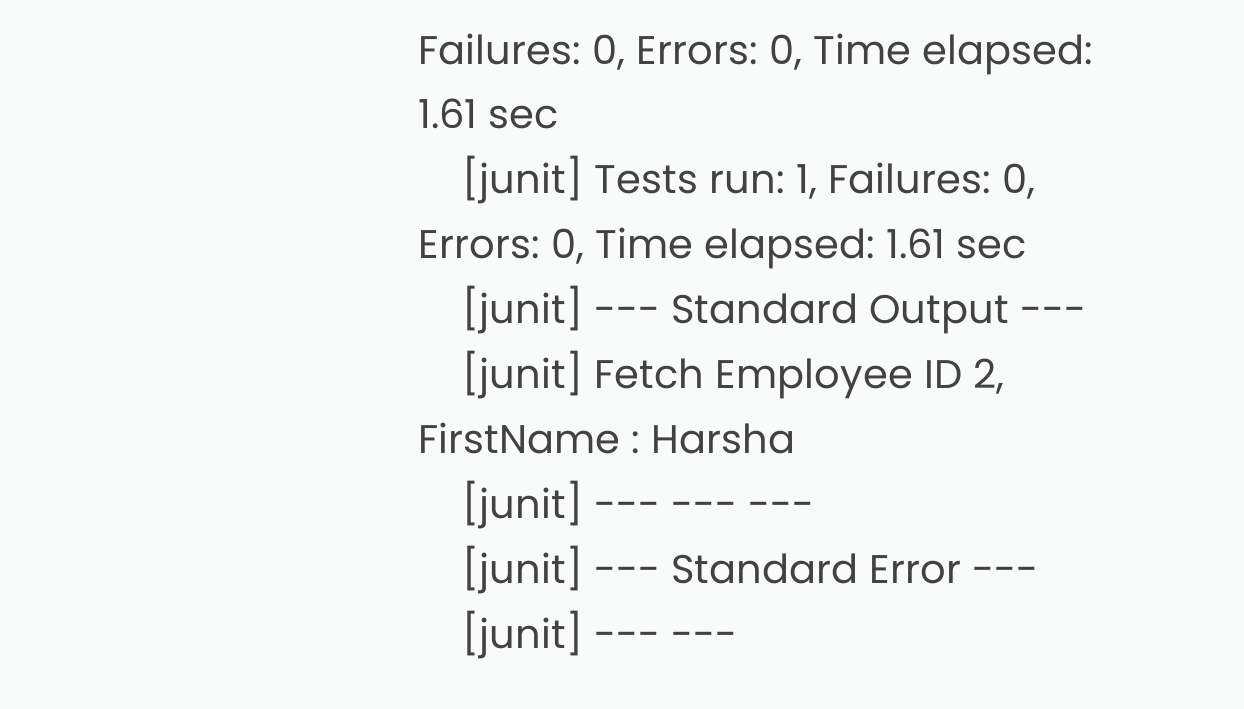Failures: 0, Errors: 0, Time elapsed: 1.61 sec
    [junit] Tests run: 1, Failures: 0, Errors: 0, Time elapsed: 1.61 sec
    [junit] --- Standard Output ---
    [junit] Fetch Employee ID 2, FirstName : Harsha
    [junit] --- --- ---
    [junit] --- Standard Error ---
    [junit] --- ---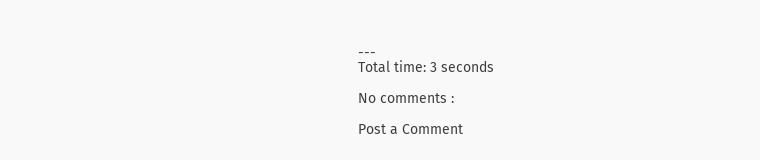---
Total time: 3 seconds

No comments :

Post a Comment